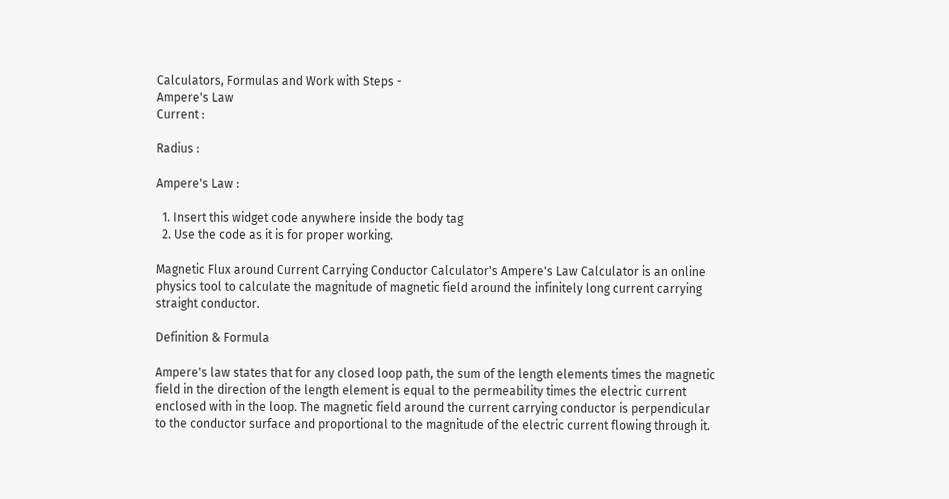Calculators, Formulas and Work with Steps -
Ampere's Law
Current :

Radius :

Ampere's Law :

  1. Insert this widget code anywhere inside the body tag
  2. Use the code as it is for proper working.

Magnetic Flux around Current Carrying Conductor Calculator's Ampere's Law Calculator is an online physics tool to calculate the magnitude of magnetic field around the infinitely long current carrying straight conductor.

Definition & Formula

Ampere's law states that for any closed loop path, the sum of the length elements times the magnetic field in the direction of the length element is equal to the permeability times the electric current enclosed with in the loop. The magnetic field around the current carrying conductor is perpendicular to the conductor surface and proportional to the magnitude of the electric current flowing through it.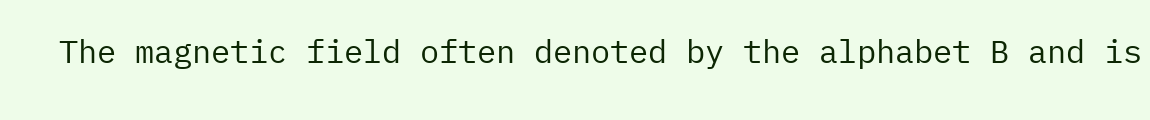The magnetic field often denoted by the alphabet B and is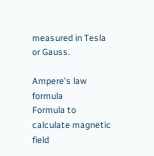measured in Tesla or Gauss.

Ampere's law formula
Formula to calculate magnetic field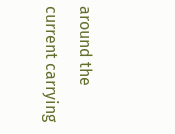around the current carrying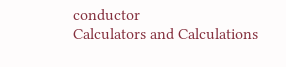conductor
Calculators and Calculations